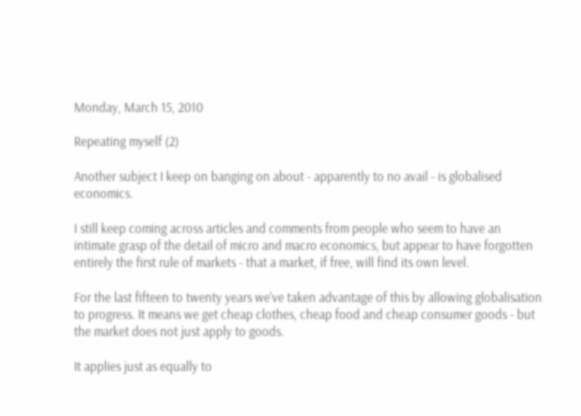Monday, March 15, 2010

Repeating myself (2)

Another subject I keep on banging on about - apparently to no avail - is globalised economics.

I still keep coming across articles and comments from people who seem to have an intimate grasp of the detail of micro and macro economics, but appear to have forgotten entirely the first rule of markets - that a market, if free, will find its own level.

For the last fifteen to twenty years we've taken advantage of this by allowing globalisation to progress. It means we get cheap clothes, cheap food and cheap consumer goods - but the market does not just apply to goods.

It applies just as equally to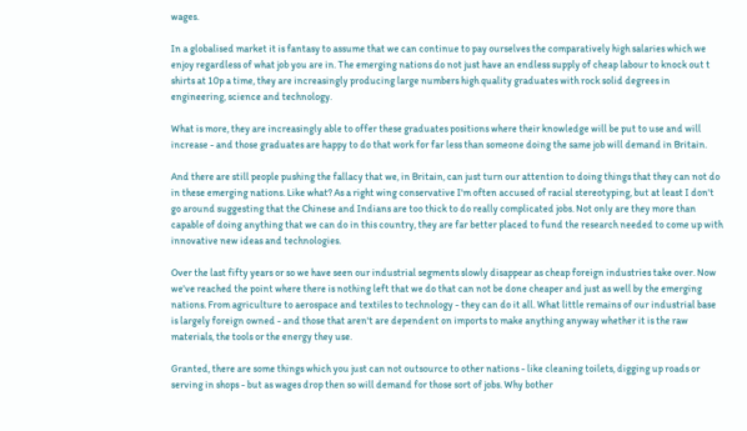wages.

In a globalised market it is fantasy to assume that we can continue to pay ourselves the comparatively high salaries which we enjoy regardless of what job you are in. The emerging nations do not just have an endless supply of cheap labour to knock out t shirts at 10p a time, they are increasingly producing large numbers high quality graduates with rock solid degrees in engineering, science and technology.

What is more, they are increasingly able to offer these graduates positions where their knowledge will be put to use and will increase - and those graduates are happy to do that work for far less than someone doing the same job will demand in Britain.

And there are still people pushing the fallacy that we, in Britain, can just turn our attention to doing things that they can not do in these emerging nations. Like what? As a right wing conservative I'm often accused of racial stereotyping, but at least I don't go around suggesting that the Chinese and Indians are too thick to do really complicated jobs. Not only are they more than capable of doing anything that we can do in this country, they are far better placed to fund the research needed to come up with innovative new ideas and technologies.

Over the last fifty years or so we have seen our industrial segments slowly disappear as cheap foreign industries take over. Now we've reached the point where there is nothing left that we do that can not be done cheaper and just as well by the emerging nations. From agriculture to aerospace and textiles to technology - they can do it all. What little remains of our industrial base is largely foreign owned - and those that aren't are dependent on imports to make anything anyway whether it is the raw materials, the tools or the energy they use.

Granted, there are some things which you just can not outsource to other nations - like cleaning toilets, digging up roads or serving in shops - but as wages drop then so will demand for those sort of jobs. Why bother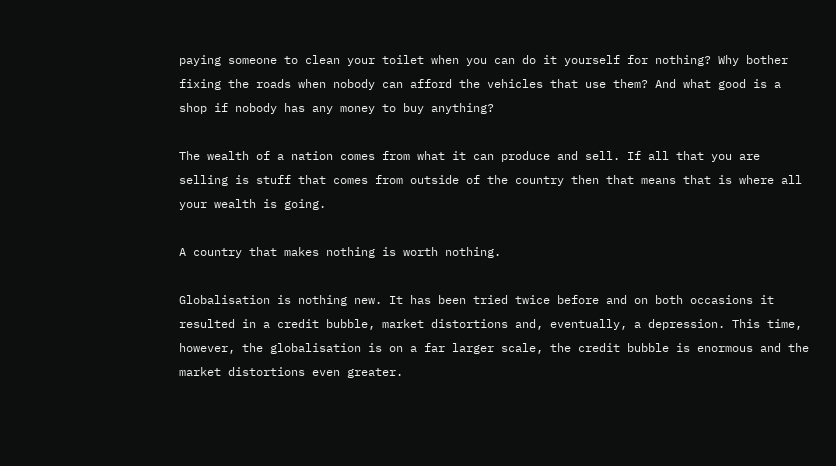paying someone to clean your toilet when you can do it yourself for nothing? Why bother fixing the roads when nobody can afford the vehicles that use them? And what good is a shop if nobody has any money to buy anything?

The wealth of a nation comes from what it can produce and sell. If all that you are selling is stuff that comes from outside of the country then that means that is where all your wealth is going.

A country that makes nothing is worth nothing.

Globalisation is nothing new. It has been tried twice before and on both occasions it resulted in a credit bubble, market distortions and, eventually, a depression. This time, however, the globalisation is on a far larger scale, the credit bubble is enormous and the market distortions even greater.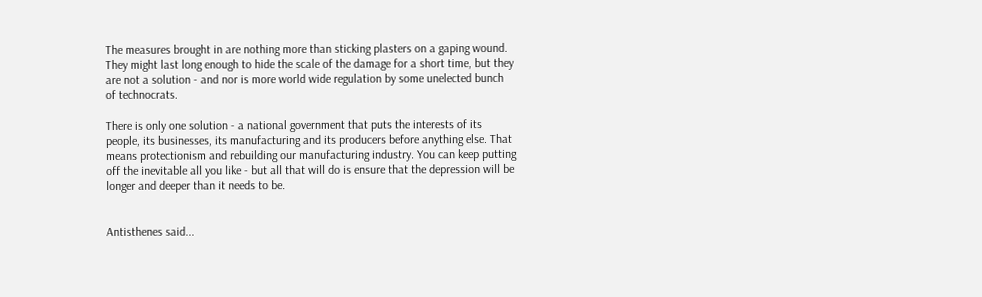The measures brought in are nothing more than sticking plasters on a gaping wound. They might last long enough to hide the scale of the damage for a short time, but they are not a solution - and nor is more world wide regulation by some unelected bunch of technocrats.

There is only one solution - a national government that puts the interests of its people, its businesses, its manufacturing and its producers before anything else. That means protectionism and rebuilding our manufacturing industry. You can keep putting off the inevitable all you like - but all that will do is ensure that the depression will be longer and deeper than it needs to be.


Antisthenes said...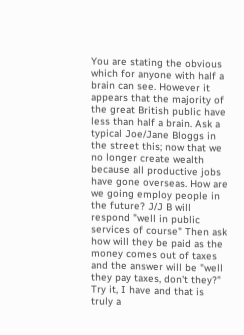You are stating the obvious which for anyone with half a brain can see. However it appears that the majority of the great British public have less than half a brain. Ask a typical Joe/Jane Bloggs in the street this; now that we no longer create wealth because all productive jobs have gone overseas. How are we going employ people in the future? J/J B will respond "well in public services of course" Then ask how will they be paid as the money comes out of taxes and the answer will be "well they pay taxes, don't they?" Try it, I have and that is truly a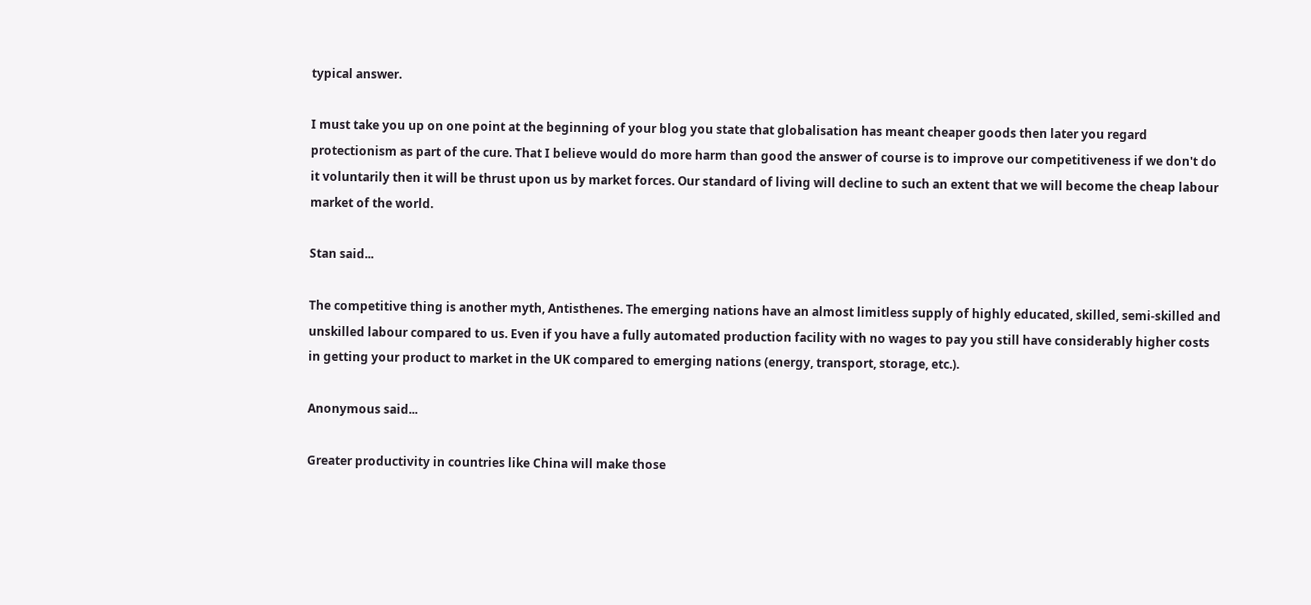typical answer.

I must take you up on one point at the beginning of your blog you state that globalisation has meant cheaper goods then later you regard protectionism as part of the cure. That I believe would do more harm than good the answer of course is to improve our competitiveness if we don't do it voluntarily then it will be thrust upon us by market forces. Our standard of living will decline to such an extent that we will become the cheap labour market of the world.

Stan said...

The competitive thing is another myth, Antisthenes. The emerging nations have an almost limitless supply of highly educated, skilled, semi-skilled and unskilled labour compared to us. Even if you have a fully automated production facility with no wages to pay you still have considerably higher costs in getting your product to market in the UK compared to emerging nations (energy, transport, storage, etc.).

Anonymous said...

Greater productivity in countries like China will make those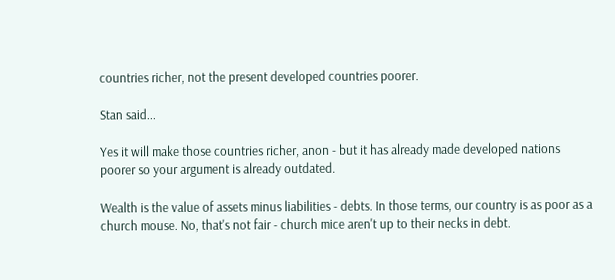countries richer, not the present developed countries poorer.

Stan said...

Yes it will make those countries richer, anon - but it has already made developed nations poorer so your argument is already outdated.

Wealth is the value of assets minus liabilities - debts. In those terms, our country is as poor as a church mouse. No, that's not fair - church mice aren't up to their necks in debt.